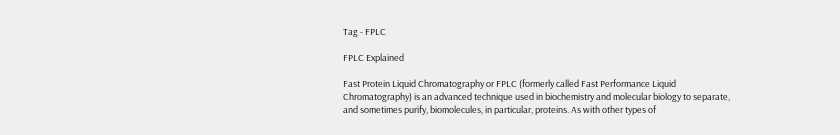Tag - FPLC

FPLC Explained

Fast Protein Liquid Chromatography or FPLC (formerly called Fast Performance Liquid Chromatography) is an advanced technique used in biochemistry and molecular biology to separate, and sometimes purify, biomolecules, in particular, proteins. As with other types of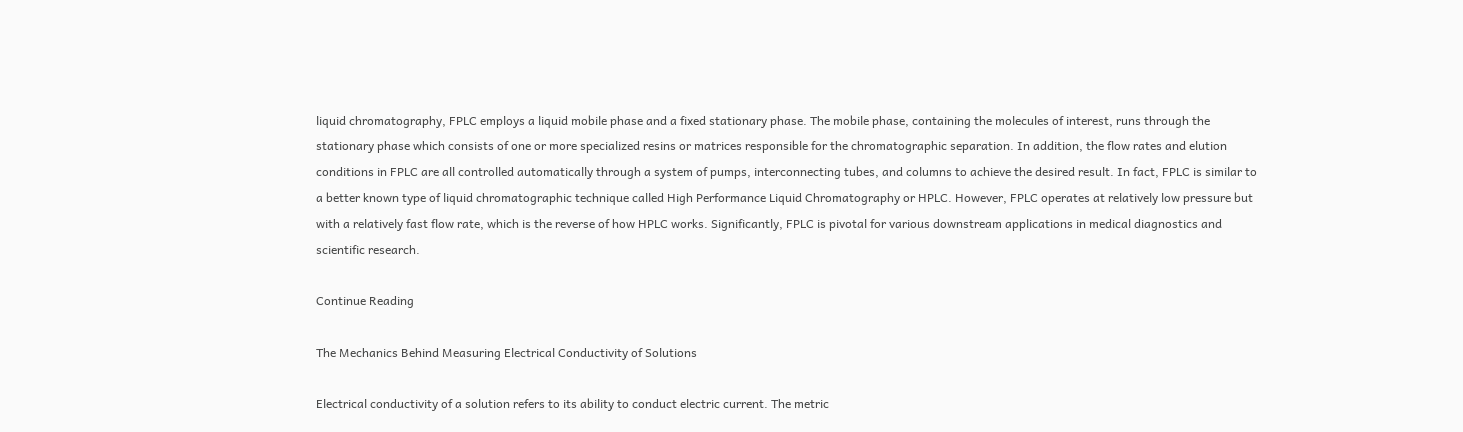liquid chromatography, FPLC employs a liquid mobile phase and a fixed stationary phase. The mobile phase, containing the molecules of interest, runs through the stationary phase which consists of one or more specialized resins or matrices responsible for the chromatographic separation. In addition, the flow rates and elution conditions in FPLC are all controlled automatically through a system of pumps, interconnecting tubes, and columns to achieve the desired result. In fact, FPLC is similar to a better known type of liquid chromatographic technique called High Performance Liquid Chromatography or HPLC. However, FPLC operates at relatively low pressure but with a relatively fast flow rate, which is the reverse of how HPLC works. Significantly, FPLC is pivotal for various downstream applications in medical diagnostics and scientific research.

Continue Reading

The Mechanics Behind Measuring Electrical Conductivity of Solutions

Electrical conductivity of a solution refers to its ability to conduct electric current. The metric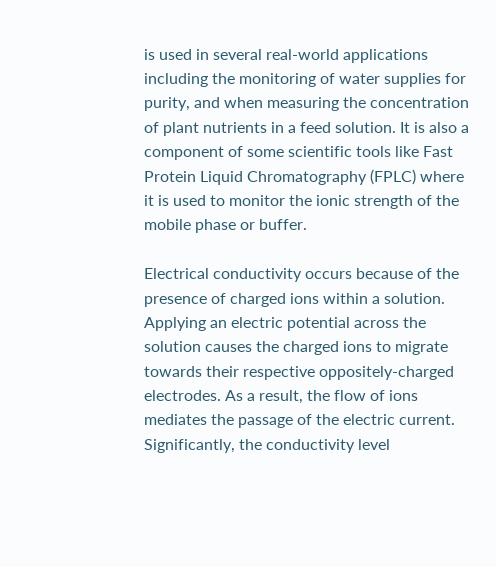is used in several real-world applications including the monitoring of water supplies for purity, and when measuring the concentration of plant nutrients in a feed solution. It is also a component of some scientific tools like Fast Protein Liquid Chromatography (FPLC) where it is used to monitor the ionic strength of the mobile phase or buffer.

Electrical conductivity occurs because of the presence of charged ions within a solution. Applying an electric potential across the solution causes the charged ions to migrate towards their respective oppositely-charged electrodes. As a result, the flow of ions mediates the passage of the electric current. Significantly, the conductivity level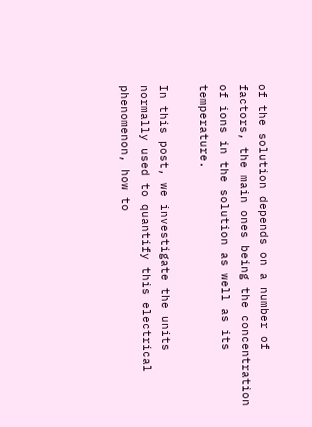of the solution depends on a number of factors, the main ones being the concentration of ions in the solution as well as its temperature.

In this post, we investigate the units normally used to quantify this electrical phenomenon, how to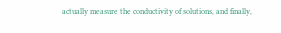actually measure the conductivity of solutions, and finally,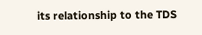its relationship to the TDS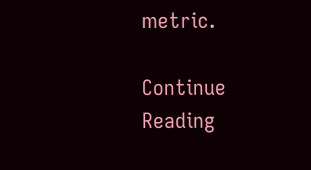metric.

Continue Reading